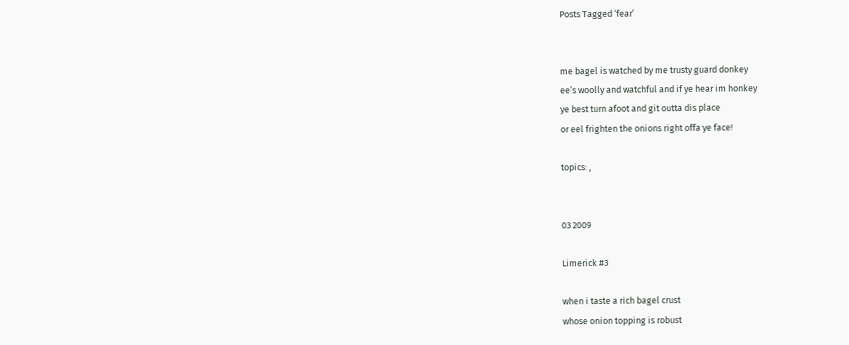Posts Tagged ‘fear’


me bagel is watched by me trusty guard donkey
ee’s woolly and watchful and if ye hear im honkey
ye best turn afoot and git outta dis place
or eel frighten the onions right offa ye face!

topics: ,


03 2009

Limerick #3

when i taste a rich bagel crust
whose onion topping is robust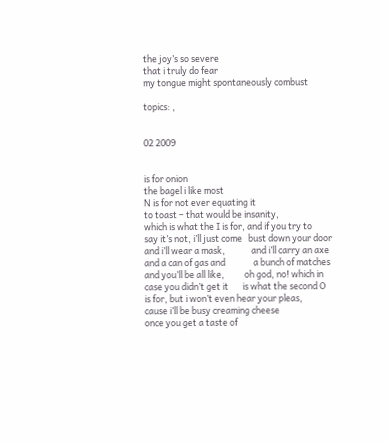the joy’s so severe
that i truly do fear
my tongue might spontaneously combust

topics: ,


02 2009


is for onion
the bagel i like most
N is for not ever equating it
to toast – that would be insanity,
which is what the I is for, and if you try to
say it’s not, i’ll just come   bust down your door
and i’ll wear a mask,             and i’ll carry an axe
and a can of gas and              a bunch of matches
and you’ll be all like,          oh god, no! which in
case you didn’t get it       is what the second O
is for, but i won’t even hear your pleas,
cause i’ll be busy creaming cheese
once you get a taste of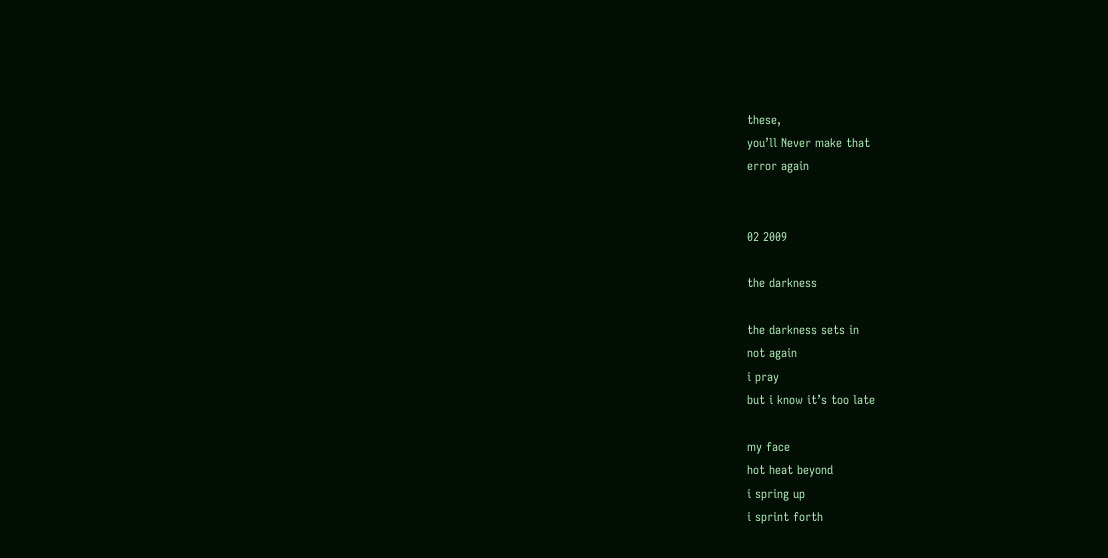these,
you’ll Never make that
error again


02 2009

the darkness

the darkness sets in
not again
i pray
but i know it’s too late

my face
hot heat beyond
i spring up
i sprint forth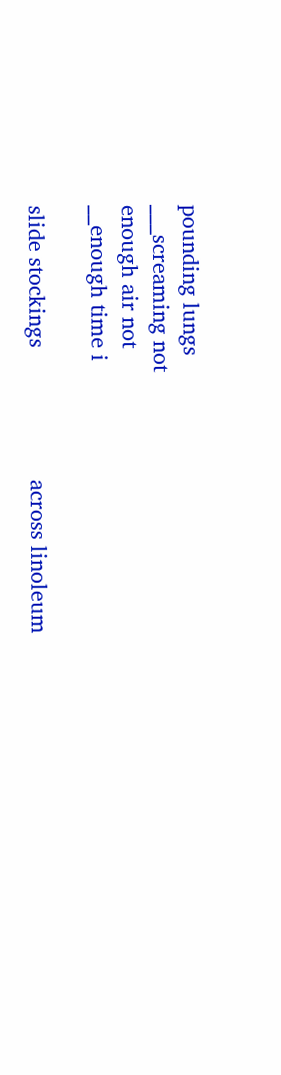pounding lungs
___screaming not
enough air not
__enough time i

slide stockings                      across linoleum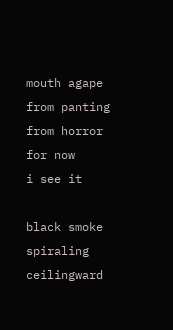mouth agape
from panting
from horror
for now
i see it

black smoke spiraling ceilingward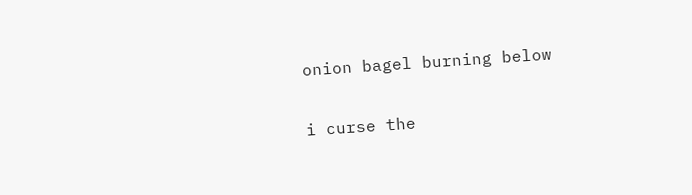onion bagel burning below

i curse the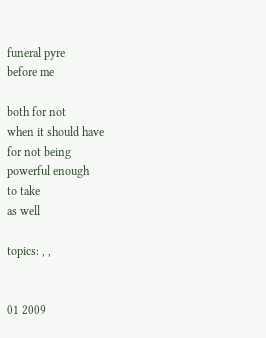funeral pyre
before me

both for not
when it should have
for not being
powerful enough
to take
as well

topics: , ,


01 2009